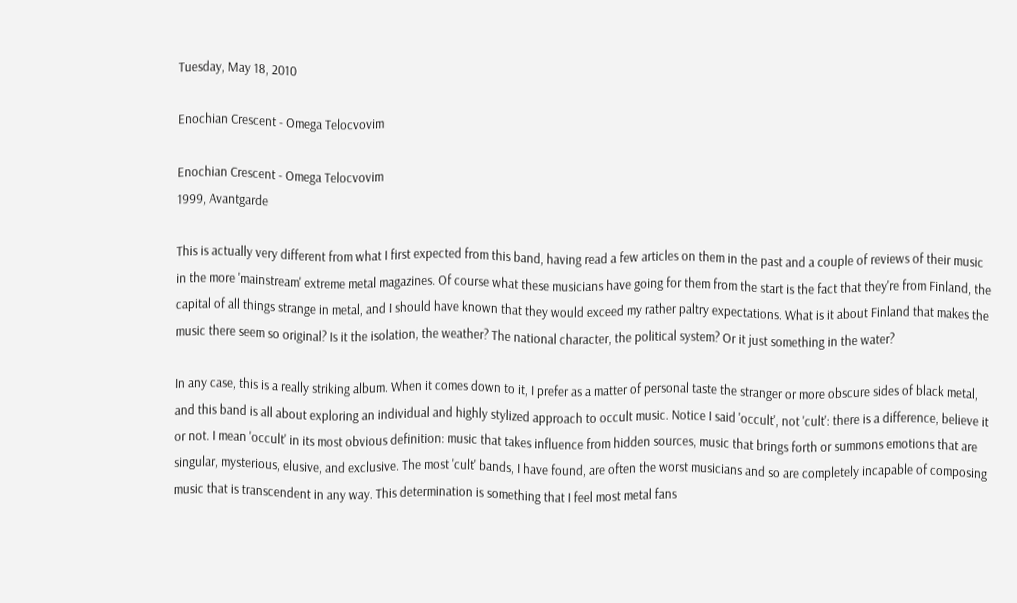Tuesday, May 18, 2010

Enochian Crescent - Omega Telocvovim

Enochian Crescent - Omega Telocvovim
1999, Avantgarde

This is actually very different from what I first expected from this band, having read a few articles on them in the past and a couple of reviews of their music in the more 'mainstream' extreme metal magazines. Of course what these musicians have going for them from the start is the fact that they're from Finland, the capital of all things strange in metal, and I should have known that they would exceed my rather paltry expectations. What is it about Finland that makes the music there seem so original? Is it the isolation, the weather? The national character, the political system? Or it just something in the water?

In any case, this is a really striking album. When it comes down to it, I prefer as a matter of personal taste the stranger or more obscure sides of black metal, and this band is all about exploring an individual and highly stylized approach to occult music. Notice I said 'occult', not 'cult': there is a difference, believe it or not. I mean 'occult' in its most obvious definition: music that takes influence from hidden sources, music that brings forth or summons emotions that are singular, mysterious, elusive, and exclusive. The most 'cult' bands, I have found, are often the worst musicians and so are completely incapable of composing music that is transcendent in any way. This determination is something that I feel most metal fans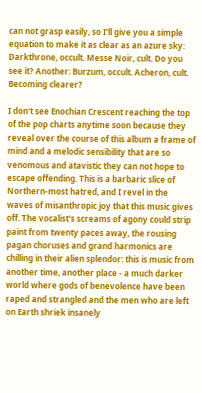can not grasp easily, so I'll give you a simple equation to make it as clear as an azure sky: Darkthrone, occult. Messe Noir, cult. Do you see it? Another: Burzum, occult. Acheron, cult. Becoming clearer?

I don't see Enochian Crescent reaching the top of the pop charts anytime soon because they reveal over the course of this album a frame of mind and a melodic sensibility that are so venomous and atavistic they can not hope to escape offending. This is a barbaric slice of Northern-most hatred, and I revel in the waves of misanthropic joy that this music gives off. The vocalist's screams of agony could strip paint from twenty paces away, the rousing pagan choruses and grand harmonics are chilling in their alien splendor: this is music from another time, another place - a much darker world where gods of benevolence have been raped and strangled and the men who are left on Earth shriek insanely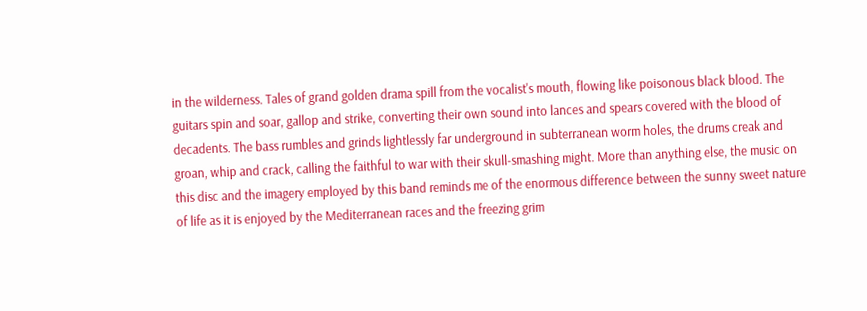in the wilderness. Tales of grand golden drama spill from the vocalist's mouth, flowing like poisonous black blood. The guitars spin and soar, gallop and strike, converting their own sound into lances and spears covered with the blood of decadents. The bass rumbles and grinds lightlessly far underground in subterranean worm holes, the drums creak and groan, whip and crack, calling the faithful to war with their skull-smashing might. More than anything else, the music on this disc and the imagery employed by this band reminds me of the enormous difference between the sunny sweet nature of life as it is enjoyed by the Mediterranean races and the freezing grim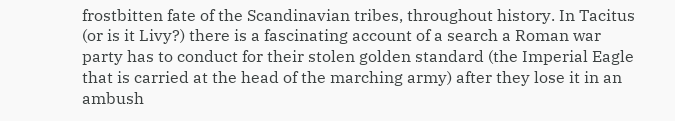frostbitten fate of the Scandinavian tribes, throughout history. In Tacitus (or is it Livy?) there is a fascinating account of a search a Roman war party has to conduct for their stolen golden standard (the Imperial Eagle that is carried at the head of the marching army) after they lose it in an ambush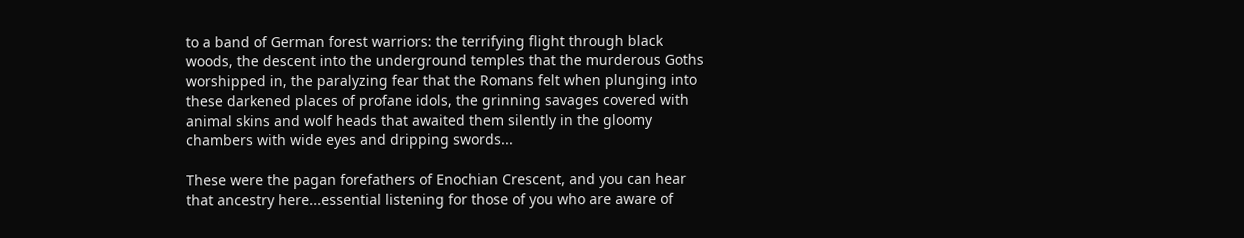to a band of German forest warriors: the terrifying flight through black woods, the descent into the underground temples that the murderous Goths worshipped in, the paralyzing fear that the Romans felt when plunging into these darkened places of profane idols, the grinning savages covered with animal skins and wolf heads that awaited them silently in the gloomy chambers with wide eyes and dripping swords...

These were the pagan forefathers of Enochian Crescent, and you can hear that ancestry here...essential listening for those of you who are aware of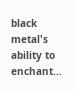black metal's ability to enchant...